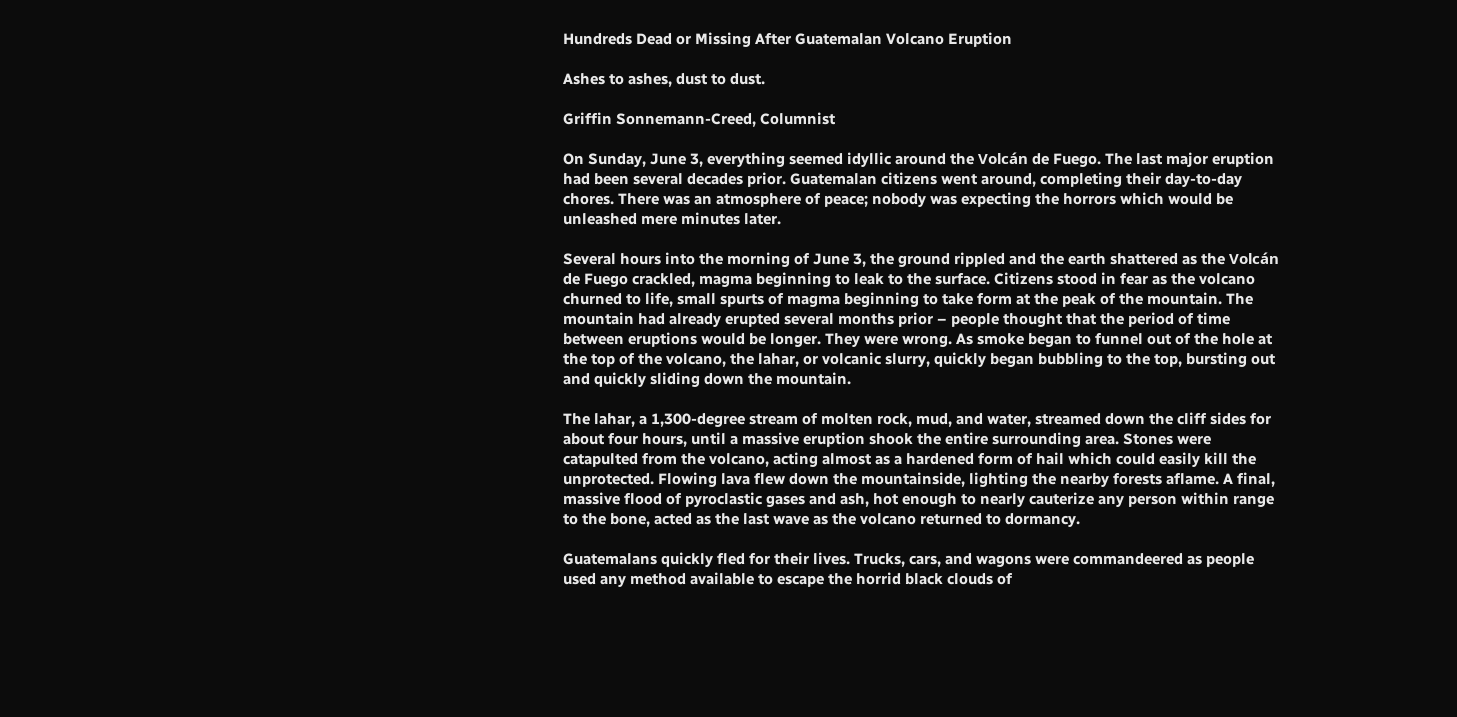Hundreds Dead or Missing After Guatemalan Volcano Eruption

Ashes to ashes, dust to dust.

Griffin Sonnemann-Creed, Columnist

On Sunday, June 3, everything seemed idyllic around the Volcán de Fuego. The last major eruption had been several decades prior. Guatemalan citizens went around, completing their day-to-day chores. There was an atmosphere of peace; nobody was expecting the horrors which would be unleashed mere minutes later.

Several hours into the morning of June 3, the ground rippled and the earth shattered as the Volcán de Fuego crackled, magma beginning to leak to the surface. Citizens stood in fear as the volcano churned to life, small spurts of magma beginning to take form at the peak of the mountain. The mountain had already erupted several months prior – people thought that the period of time between eruptions would be longer. They were wrong. As smoke began to funnel out of the hole at the top of the volcano, the lahar, or volcanic slurry, quickly began bubbling to the top, bursting out and quickly sliding down the mountain.

The lahar, a 1,300-degree stream of molten rock, mud, and water, streamed down the cliff sides for about four hours, until a massive eruption shook the entire surrounding area. Stones were catapulted from the volcano, acting almost as a hardened form of hail which could easily kill the unprotected. Flowing lava flew down the mountainside, lighting the nearby forests aflame. A final, massive flood of pyroclastic gases and ash, hot enough to nearly cauterize any person within range to the bone, acted as the last wave as the volcano returned to dormancy.

Guatemalans quickly fled for their lives. Trucks, cars, and wagons were commandeered as people used any method available to escape the horrid black clouds of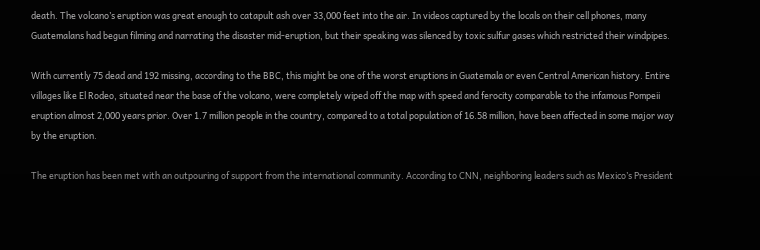death. The volcano’s eruption was great enough to catapult ash over 33,000 feet into the air. In videos captured by the locals on their cell phones, many Guatemalans had begun filming and narrating the disaster mid-eruption, but their speaking was silenced by toxic sulfur gases which restricted their windpipes.

With currently 75 dead and 192 missing, according to the BBC, this might be one of the worst eruptions in Guatemala or even Central American history. Entire villages like El Rodeo, situated near the base of the volcano, were completely wiped off the map with speed and ferocity comparable to the infamous Pompeii eruption almost 2,000 years prior. Over 1.7 million people in the country, compared to a total population of 16.58 million, have been affected in some major way by the eruption.

The eruption has been met with an outpouring of support from the international community. According to CNN, neighboring leaders such as Mexico’s President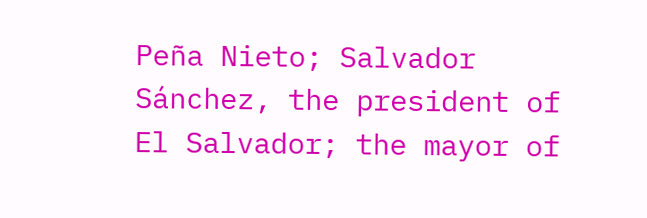Peña Nieto; Salvador Sánchez, the president of El Salvador; the mayor of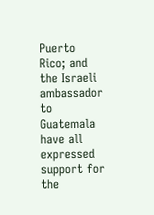Puerto Rico; and the Israeli ambassador to Guatemala have all expressed support for the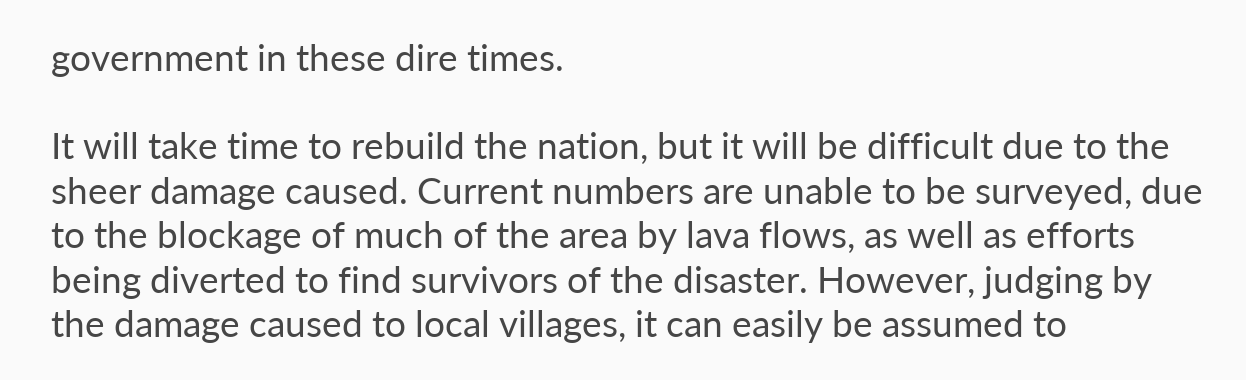government in these dire times.

It will take time to rebuild the nation, but it will be difficult due to the sheer damage caused. Current numbers are unable to be surveyed, due to the blockage of much of the area by lava flows, as well as efforts being diverted to find survivors of the disaster. However, judging by the damage caused to local villages, it can easily be assumed to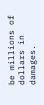be millions of dollars in damages.